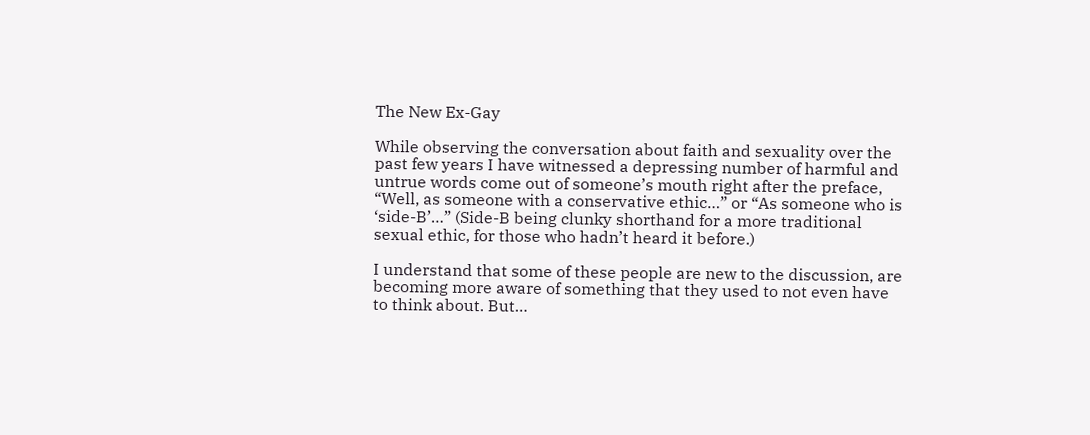The New Ex-Gay

While observing the conversation about faith and sexuality over the past few years I have witnessed a depressing number of harmful and untrue words come out of someone’s mouth right after the preface, “Well, as someone with a conservative ethic…” or “As someone who is ‘side-B’…” (Side-B being clunky shorthand for a more traditional sexual ethic, for those who hadn’t heard it before.)

I understand that some of these people are new to the discussion, are becoming more aware of something that they used to not even have to think about. But…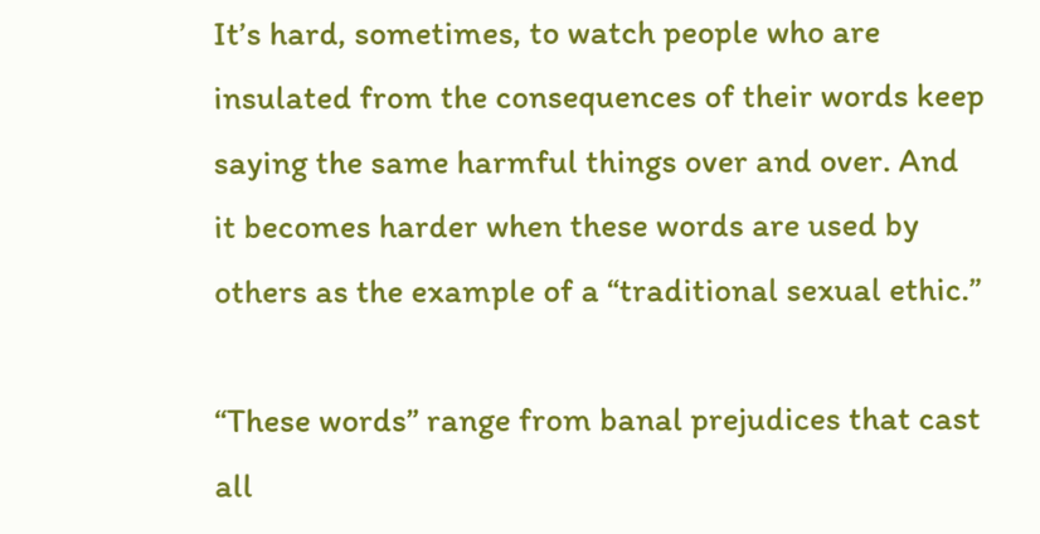It’s hard, sometimes, to watch people who are insulated from the consequences of their words keep saying the same harmful things over and over. And it becomes harder when these words are used by others as the example of a “traditional sexual ethic.”

“These words” range from banal prejudices that cast all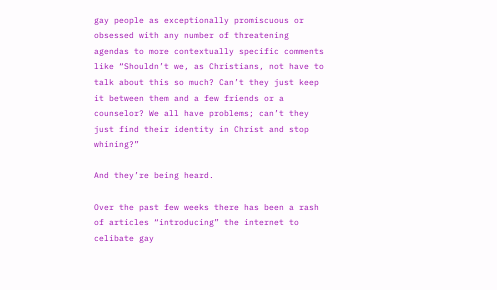gay people as exceptionally promiscuous or obsessed with any number of threatening agendas to more contextually specific comments like “Shouldn’t we, as Christians, not have to talk about this so much? Can’t they just keep it between them and a few friends or a counselor? We all have problems; can’t they just find their identity in Christ and stop whining?”

And they’re being heard.

Over the past few weeks there has been a rash of articles “introducing” the internet to celibate gay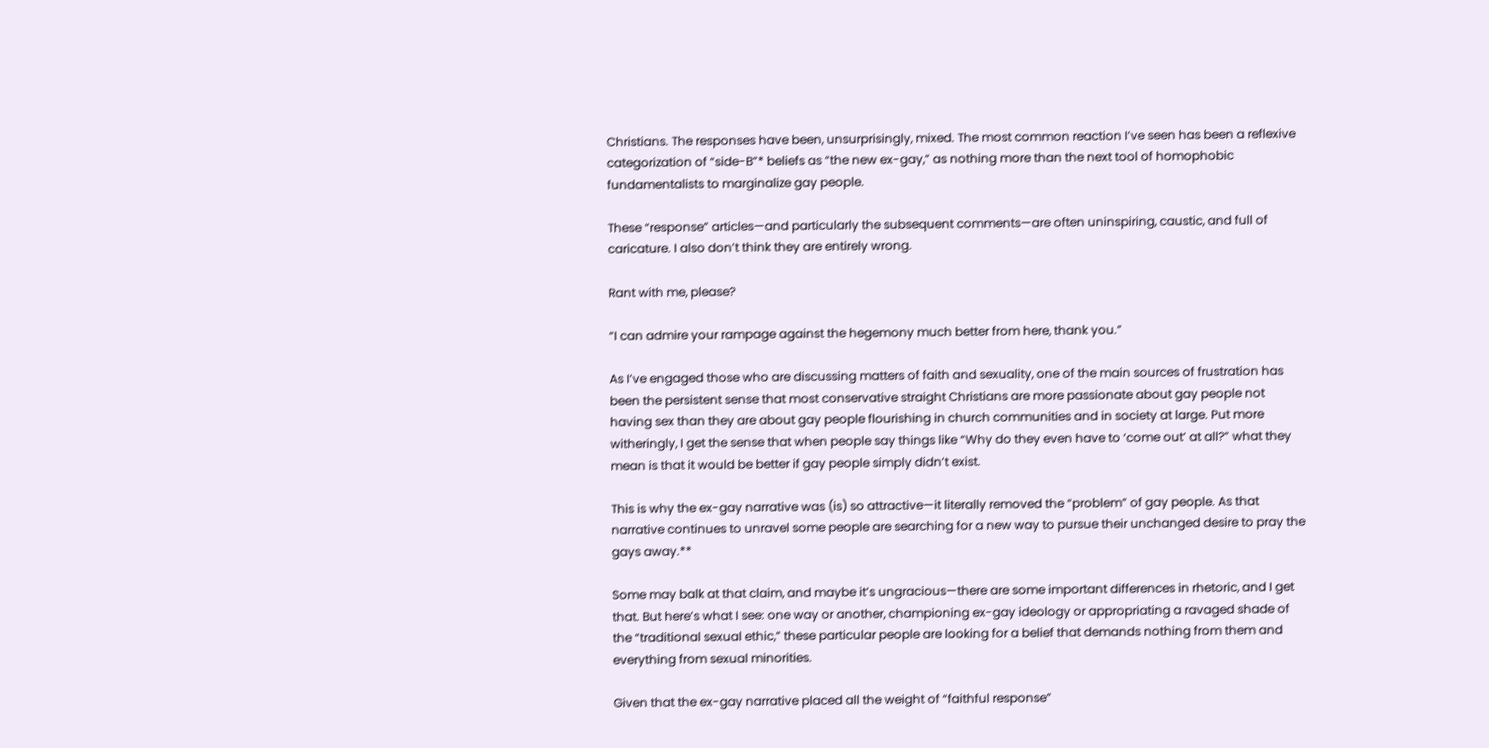Christians. The responses have been, unsurprisingly, mixed. The most common reaction I’ve seen has been a reflexive categorization of “side-B”* beliefs as “the new ex-gay,” as nothing more than the next tool of homophobic fundamentalists to marginalize gay people.

These “response” articles—and particularly the subsequent comments—are often uninspiring, caustic, and full of caricature. I also don’t think they are entirely wrong.

Rant with me, please?

“I can admire your rampage against the hegemony much better from here, thank you.”

As I’ve engaged those who are discussing matters of faith and sexuality, one of the main sources of frustration has been the persistent sense that most conservative straight Christians are more passionate about gay people not having sex than they are about gay people flourishing in church communities and in society at large. Put more witheringly, I get the sense that when people say things like “Why do they even have to ‘come out’ at all?” what they mean is that it would be better if gay people simply didn’t exist.

This is why the ex-gay narrative was (is) so attractive—it literally removed the “problem” of gay people. As that narrative continues to unravel some people are searching for a new way to pursue their unchanged desire to pray the gays away.**

Some may balk at that claim, and maybe it’s ungracious—there are some important differences in rhetoric, and I get that. But here’s what I see: one way or another, championing ex-gay ideology or appropriating a ravaged shade of the “traditional sexual ethic,” these particular people are looking for a belief that demands nothing from them and everything from sexual minorities.

Given that the ex-gay narrative placed all the weight of “faithful response”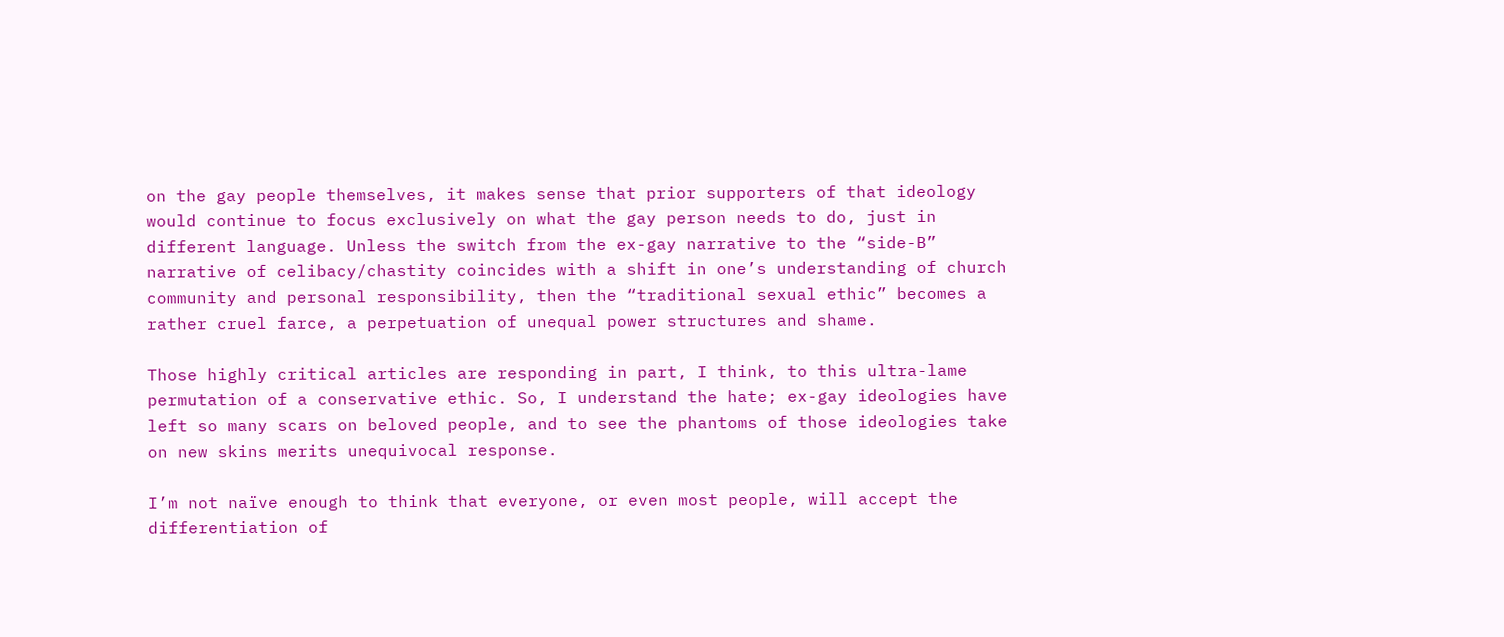on the gay people themselves, it makes sense that prior supporters of that ideology would continue to focus exclusively on what the gay person needs to do, just in different language. Unless the switch from the ex-gay narrative to the “side-B” narrative of celibacy/chastity coincides with a shift in one’s understanding of church community and personal responsibility, then the “traditional sexual ethic” becomes a rather cruel farce, a perpetuation of unequal power structures and shame.

Those highly critical articles are responding in part, I think, to this ultra-lame permutation of a conservative ethic. So, I understand the hate; ex-gay ideologies have left so many scars on beloved people, and to see the phantoms of those ideologies take on new skins merits unequivocal response.

I’m not naïve enough to think that everyone, or even most people, will accept the differentiation of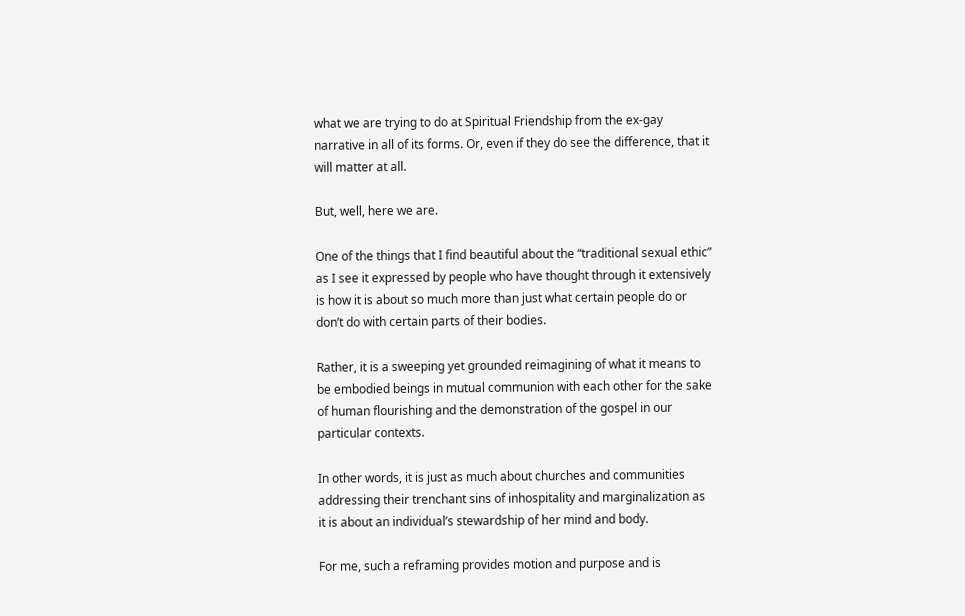what we are trying to do at Spiritual Friendship from the ex-gay narrative in all of its forms. Or, even if they do see the difference, that it will matter at all.

But, well, here we are.

One of the things that I find beautiful about the “traditional sexual ethic” as I see it expressed by people who have thought through it extensively is how it is about so much more than just what certain people do or don’t do with certain parts of their bodies.

Rather, it is a sweeping yet grounded reimagining of what it means to be embodied beings in mutual communion with each other for the sake of human flourishing and the demonstration of the gospel in our particular contexts.

In other words, it is just as much about churches and communities addressing their trenchant sins of inhospitality and marginalization as it is about an individual’s stewardship of her mind and body.

For me, such a reframing provides motion and purpose and is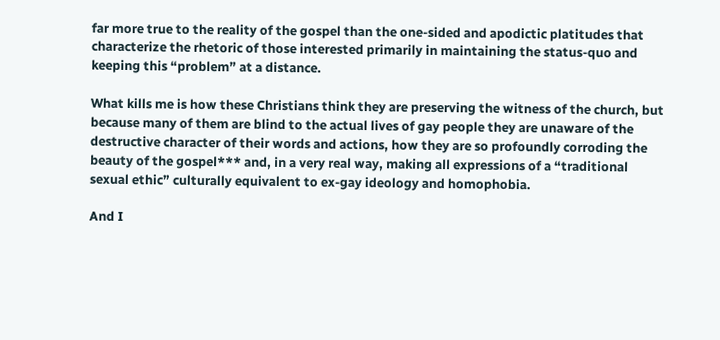far more true to the reality of the gospel than the one-sided and apodictic platitudes that characterize the rhetoric of those interested primarily in maintaining the status-quo and keeping this “problem” at a distance.

What kills me is how these Christians think they are preserving the witness of the church, but because many of them are blind to the actual lives of gay people they are unaware of the destructive character of their words and actions, how they are so profoundly corroding the beauty of the gospel*** and, in a very real way, making all expressions of a “traditional sexual ethic” culturally equivalent to ex-gay ideology and homophobia.

And I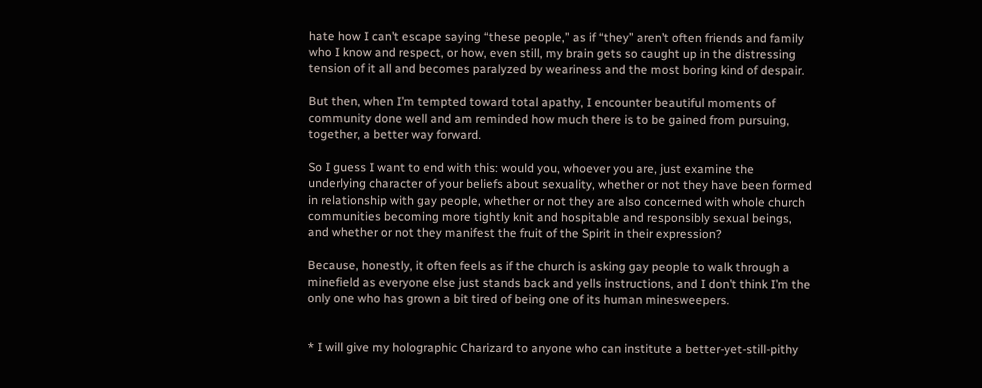hate how I can’t escape saying “these people,” as if “they” aren’t often friends and family who I know and respect, or how, even still, my brain gets so caught up in the distressing tension of it all and becomes paralyzed by weariness and the most boring kind of despair.

But then, when I’m tempted toward total apathy, I encounter beautiful moments of community done well and am reminded how much there is to be gained from pursuing, together, a better way forward.

So I guess I want to end with this: would you, whoever you are, just examine the underlying character of your beliefs about sexuality, whether or not they have been formed in relationship with gay people, whether or not they are also concerned with whole church communities becoming more tightly knit and hospitable and responsibly sexual beings, and whether or not they manifest the fruit of the Spirit in their expression?

Because, honestly, it often feels as if the church is asking gay people to walk through a minefield as everyone else just stands back and yells instructions, and I don’t think I’m the only one who has grown a bit tired of being one of its human minesweepers.


* I will give my holographic Charizard to anyone who can institute a better-yet-still-pithy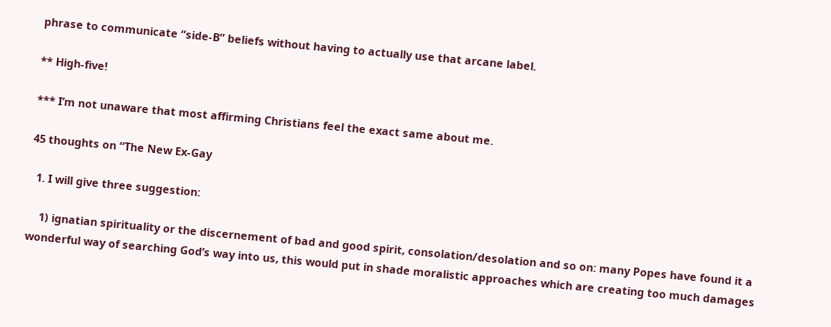phrase to communicate “side-B” beliefs without having to actually use that arcane label.

** High-five!

*** I’m not unaware that most affirming Christians feel the exact same about me.

45 thoughts on “The New Ex-Gay

  1. I will give three suggestion:

    1) ignatian spirituality or the discernement of bad and good spirit, consolation/desolation and so on: many Popes have found it a wonderful way of searching God’s way into us, this would put in shade moralistic approaches which are creating too much damages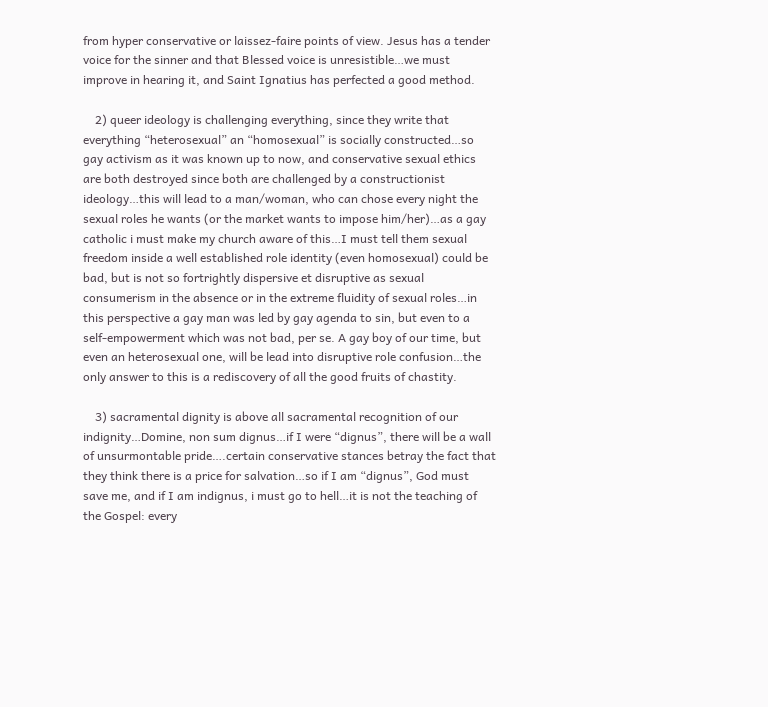from hyper conservative or laissez-faire points of view. Jesus has a tender voice for the sinner and that Blessed voice is unresistible…we must improve in hearing it, and Saint Ignatius has perfected a good method.

    2) queer ideology is challenging everything, since they write that everything “heterosexual” an “homosexual” is socially constructed…so gay activism as it was known up to now, and conservative sexual ethics are both destroyed since both are challenged by a constructionist ideology…this will lead to a man/woman, who can chose every night the sexual roles he wants (or the market wants to impose him/her)…as a gay catholic i must make my church aware of this…I must tell them sexual freedom inside a well established role identity (even homosexual) could be bad, but is not so fortrightly dispersive et disruptive as sexual consumerism in the absence or in the extreme fluidity of sexual roles…in this perspective a gay man was led by gay agenda to sin, but even to a self-empowerment which was not bad, per se. A gay boy of our time, but even an heterosexual one, will be lead into disruptive role confusion…the only answer to this is a rediscovery of all the good fruits of chastity.

    3) sacramental dignity is above all sacramental recognition of our indignity…Domine, non sum dignus…if I were “dignus”, there will be a wall of unsurmontable pride….certain conservative stances betray the fact that they think there is a price for salvation…so if I am “dignus”, God must save me, and if I am indignus, i must go to hell…it is not the teaching of the Gospel: every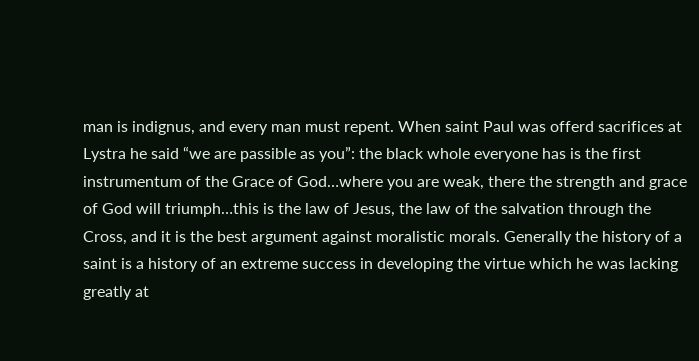man is indignus, and every man must repent. When saint Paul was offerd sacrifices at Lystra he said “we are passible as you”: the black whole everyone has is the first instrumentum of the Grace of God…where you are weak, there the strength and grace of God will triumph…this is the law of Jesus, the law of the salvation through the Cross, and it is the best argument against moralistic morals. Generally the history of a saint is a history of an extreme success in developing the virtue which he was lacking greatly at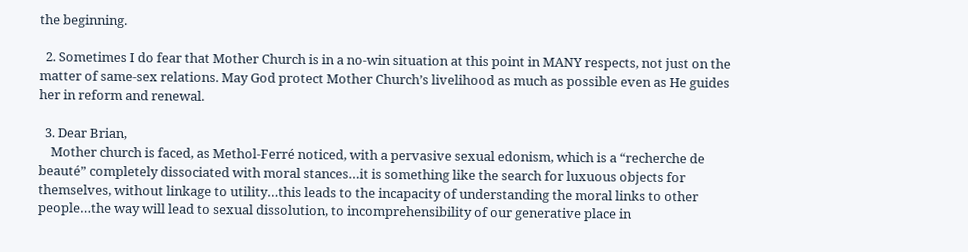the beginning.

  2. Sometimes I do fear that Mother Church is in a no-win situation at this point in MANY respects, not just on the matter of same-sex relations. May God protect Mother Church’s livelihood as much as possible even as He guides her in reform and renewal.

  3. Dear Brian,
    Mother church is faced, as Methol-Ferré noticed, with a pervasive sexual edonism, which is a “recherche de beauté” completely dissociated with moral stances…it is something like the search for luxuous objects for themselves, without linkage to utility…this leads to the incapacity of understanding the moral links to other people…the way will lead to sexual dissolution, to incomprehensibility of our generative place in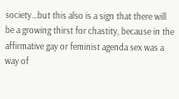society…but this also is a sign that there will be a growing thirst for chastity, because in the affirmative gay or feminist agenda sex was a way of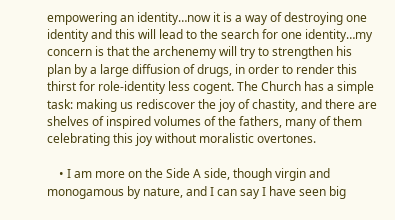empowering an identity…now it is a way of destroying one identity and this will lead to the search for one identity…my concern is that the archenemy will try to strengthen his plan by a large diffusion of drugs, in order to render this thirst for role-identity less cogent. The Church has a simple task: making us rediscover the joy of chastity, and there are shelves of inspired volumes of the fathers, many of them celebrating this joy without moralistic overtones.

    • I am more on the Side A side, though virgin and monogamous by nature, and I can say I have seen big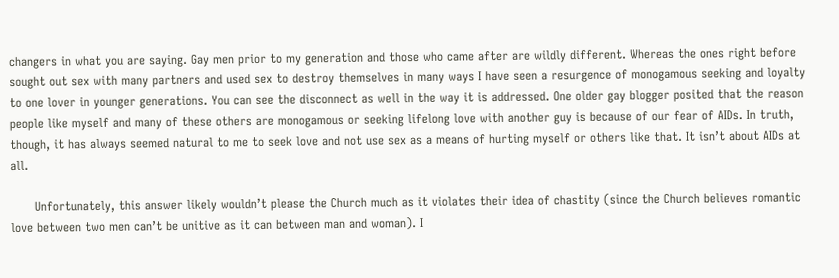changers in what you are saying. Gay men prior to my generation and those who came after are wildly different. Whereas the ones right before sought out sex with many partners and used sex to destroy themselves in many ways I have seen a resurgence of monogamous seeking and loyalty to one lover in younger generations. You can see the disconnect as well in the way it is addressed. One older gay blogger posited that the reason people like myself and many of these others are monogamous or seeking lifelong love with another guy is because of our fear of AIDs. In truth, though, it has always seemed natural to me to seek love and not use sex as a means of hurting myself or others like that. It isn’t about AIDs at all.

      Unfortunately, this answer likely wouldn’t please the Church much as it violates their idea of chastity (since the Church believes romantic love between two men can’t be unitive as it can between man and woman). I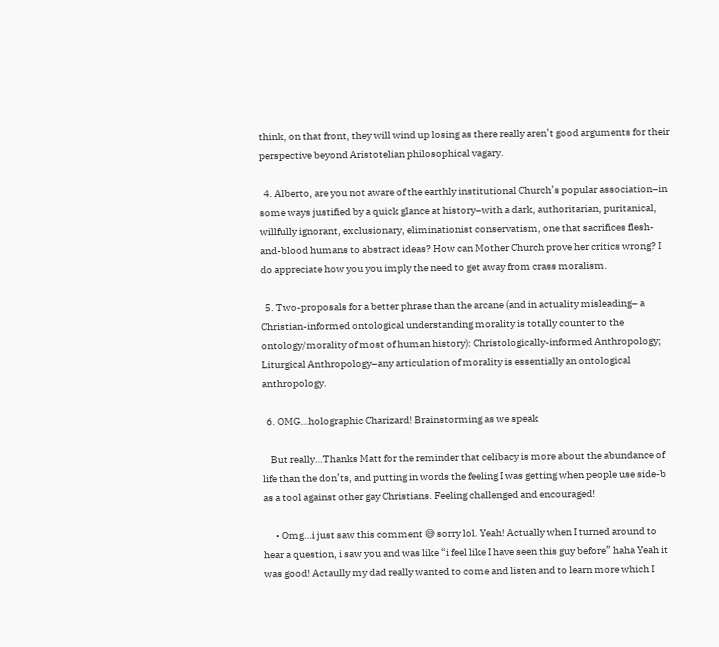think, on that front, they will wind up losing as there really aren’t good arguments for their perspective beyond Aristotelian philosophical vagary.

  4. Alberto, are you not aware of the earthly institutional Church’s popular association–in some ways justified by a quick glance at history–with a dark, authoritarian, puritanical, willfully ignorant, exclusionary, eliminationist conservatism, one that sacrifices flesh-and-blood humans to abstract ideas? How can Mother Church prove her critics wrong? I do appreciate how you you imply the need to get away from crass moralism.

  5. Two-proposals for a better phrase than the arcane (and in actuality misleading– a Christian-informed ontological understanding morality is totally counter to the ontology/morality of most of human history): Christologically-informed Anthropology; Liturgical Anthropology–any articulation of morality is essentially an ontological anthropology.

  6. OMG…holographic Charizard! Brainstorming as we speak

    But really…Thanks Matt for the reminder that celibacy is more about the abundance of life than the don’ts, and putting in words the feeling I was getting when people use side-b as a tool against other gay Christians. Feeling challenged and encouraged!

      • Omg…i just saw this comment 😅 sorry lol. Yeah! Actually when I turned around to hear a question, i saw you and was like “i feel like I have seen this guy before” haha Yeah it was good! Actaully my dad really wanted to come and listen and to learn more which I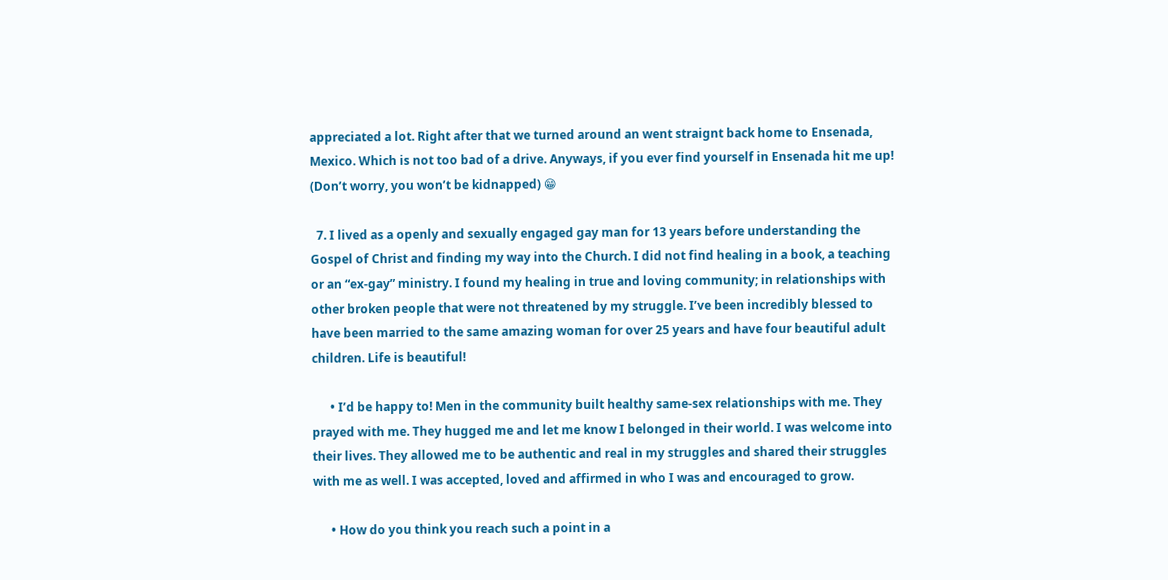appreciated a lot. Right after that we turned around an went straignt back home to Ensenada, Mexico. Which is not too bad of a drive. Anyways, if you ever find yourself in Ensenada hit me up! (Don’t worry, you won’t be kidnapped) 😁

  7. I lived as a openly and sexually engaged gay man for 13 years before understanding the Gospel of Christ and finding my way into the Church. I did not find healing in a book, a teaching or an “ex-gay” ministry. I found my healing in true and loving community; in relationships with other broken people that were not threatened by my struggle. I’ve been incredibly blessed to have been married to the same amazing woman for over 25 years and have four beautiful adult children. Life is beautiful!

      • I’d be happy to! Men in the community built healthy same-sex relationships with me. They prayed with me. They hugged me and let me know I belonged in their world. I was welcome into their lives. They allowed me to be authentic and real in my struggles and shared their struggles with me as well. I was accepted, loved and affirmed in who I was and encouraged to grow.

      • How do you think you reach such a point in a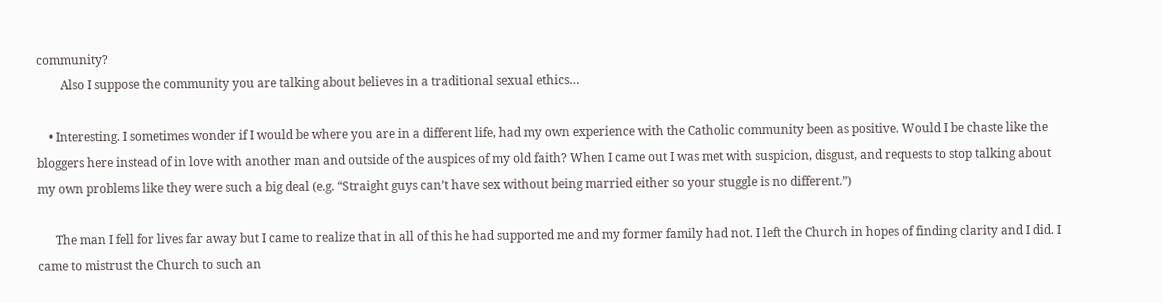community?
        Also I suppose the community you are talking about believes in a traditional sexual ethics…

    • Interesting. I sometimes wonder if I would be where you are in a different life, had my own experience with the Catholic community been as positive. Would I be chaste like the bloggers here instead of in love with another man and outside of the auspices of my old faith? When I came out I was met with suspicion, disgust, and requests to stop talking about my own problems like they were such a big deal (e.g. “Straight guys can’t have sex without being married either so your stuggle is no different.”)

      The man I fell for lives far away but I came to realize that in all of this he had supported me and my former family had not. I left the Church in hopes of finding clarity and I did. I came to mistrust the Church to such an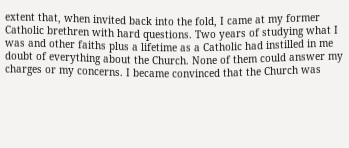extent that, when invited back into the fold, I came at my former Catholic brethren with hard questions. Two years of studying what I was and other faiths plus a lifetime as a Catholic had instilled in me doubt of everything about the Church. None of them could answer my charges or my concerns. I became convinced that the Church was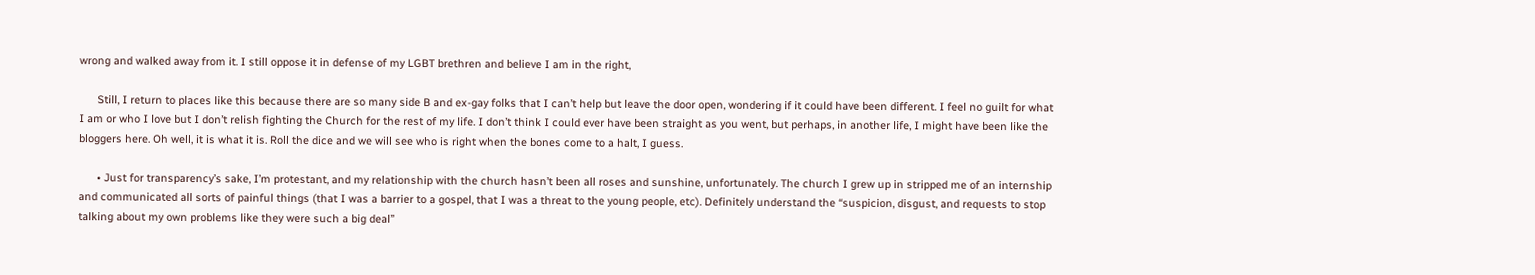wrong and walked away from it. I still oppose it in defense of my LGBT brethren and believe I am in the right,

      Still, I return to places like this because there are so many side B and ex-gay folks that I can’t help but leave the door open, wondering if it could have been different. I feel no guilt for what I am or who I love but I don’t relish fighting the Church for the rest of my life. I don’t think I could ever have been straight as you went, but perhaps, in another life, I might have been like the bloggers here. Oh well, it is what it is. Roll the dice and we will see who is right when the bones come to a halt, I guess.

      • Just for transparency’s sake, I’m protestant, and my relationship with the church hasn’t been all roses and sunshine, unfortunately. The church I grew up in stripped me of an internship and communicated all sorts of painful things (that I was a barrier to a gospel, that I was a threat to the young people, etc). Definitely understand the “suspicion, disgust, and requests to stop talking about my own problems like they were such a big deal”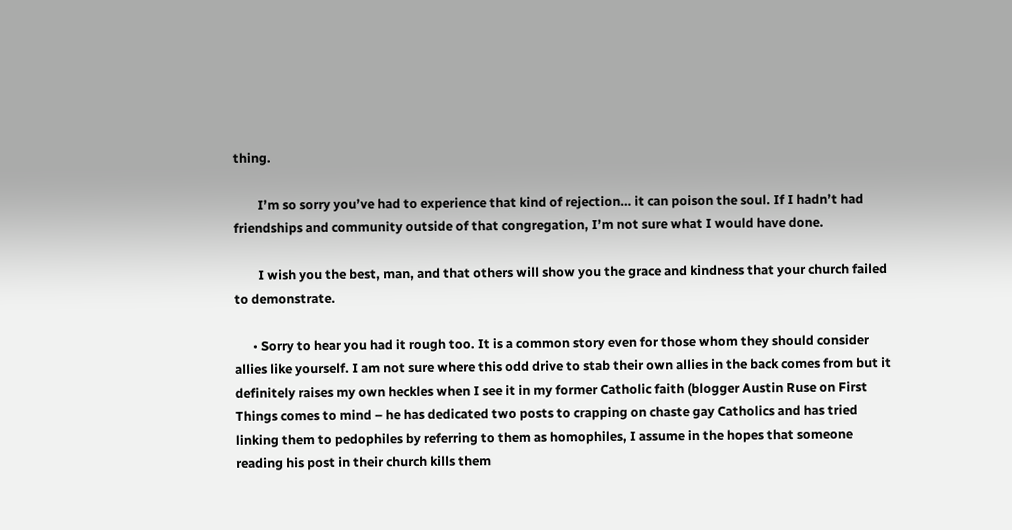thing.

        I’m so sorry you’ve had to experience that kind of rejection… it can poison the soul. If I hadn’t had friendships and community outside of that congregation, I’m not sure what I would have done.

        I wish you the best, man, and that others will show you the grace and kindness that your church failed to demonstrate.

      • Sorry to hear you had it rough too. It is a common story even for those whom they should consider allies like yourself. I am not sure where this odd drive to stab their own allies in the back comes from but it definitely raises my own heckles when I see it in my former Catholic faith (blogger Austin Ruse on First Things comes to mind – he has dedicated two posts to crapping on chaste gay Catholics and has tried linking them to pedophiles by referring to them as homophiles, I assume in the hopes that someone reading his post in their church kills them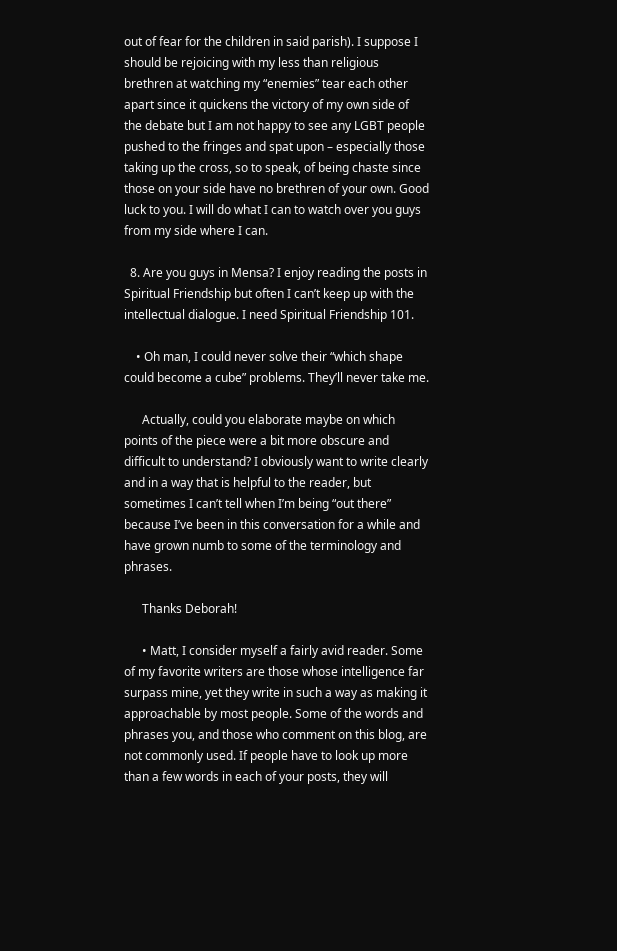out of fear for the children in said parish). I suppose I should be rejoicing with my less than religious brethren at watching my “enemies” tear each other apart since it quickens the victory of my own side of the debate but I am not happy to see any LGBT people pushed to the fringes and spat upon – especially those taking up the cross, so to speak, of being chaste since those on your side have no brethren of your own. Good luck to you. I will do what I can to watch over you guys from my side where I can.

  8. Are you guys in Mensa? I enjoy reading the posts in Spiritual Friendship but often I can’t keep up with the intellectual dialogue. I need Spiritual Friendship 101.

    • Oh man, I could never solve their “which shape could become a cube” problems. They’ll never take me.

      Actually, could you elaborate maybe on which points of the piece were a bit more obscure and difficult to understand? I obviously want to write clearly and in a way that is helpful to the reader, but sometimes I can’t tell when I’m being “out there” because I’ve been in this conversation for a while and have grown numb to some of the terminology and phrases.

      Thanks Deborah!

      • Matt, I consider myself a fairly avid reader. Some of my favorite writers are those whose intelligence far surpass mine, yet they write in such a way as making it approachable by most people. Some of the words and phrases you, and those who comment on this blog, are not commonly used. If people have to look up more than a few words in each of your posts, they will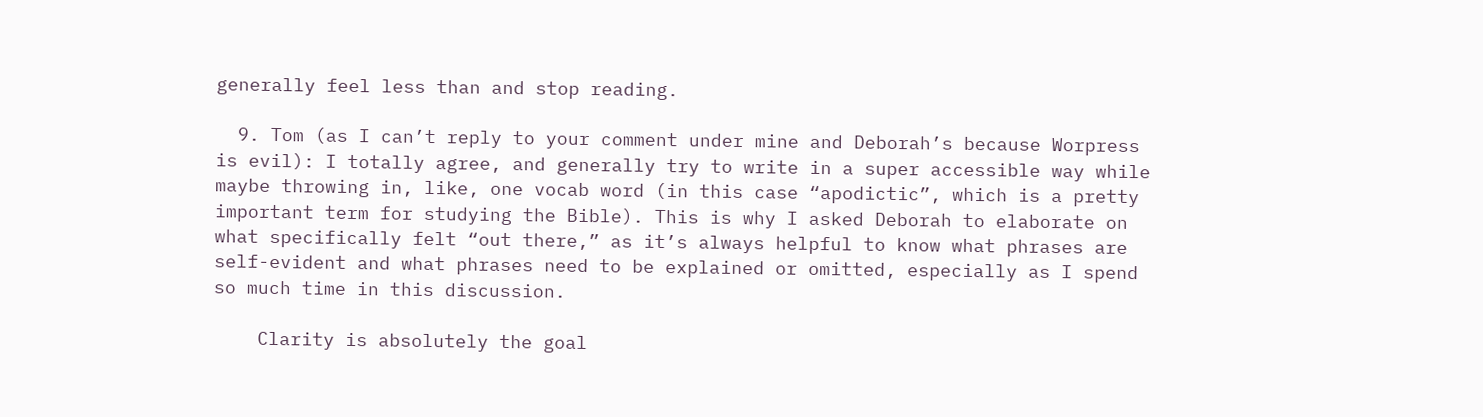generally feel less than and stop reading.

  9. Tom (as I can’t reply to your comment under mine and Deborah’s because Worpress is evil): I totally agree, and generally try to write in a super accessible way while maybe throwing in, like, one vocab word (in this case “apodictic”, which is a pretty important term for studying the Bible). This is why I asked Deborah to elaborate on what specifically felt “out there,” as it’s always helpful to know what phrases are self-evident and what phrases need to be explained or omitted, especially as I spend so much time in this discussion.

    Clarity is absolutely the goal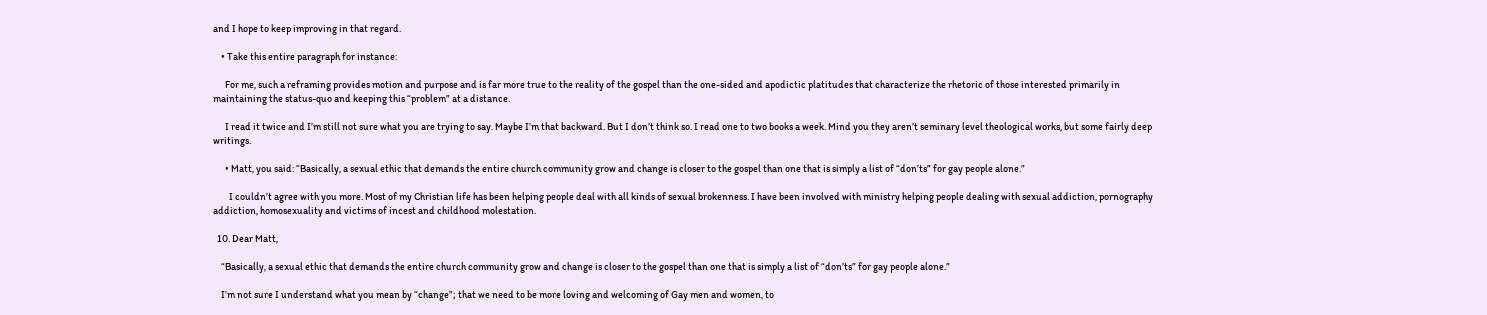and I hope to keep improving in that regard.

    • Take this entire paragraph for instance:

      For me, such a reframing provides motion and purpose and is far more true to the reality of the gospel than the one-sided and apodictic platitudes that characterize the rhetoric of those interested primarily in maintaining the status-quo and keeping this “problem” at a distance.

      I read it twice and I’m still not sure what you are trying to say. Maybe I’m that backward. But I don’t think so. I read one to two books a week. Mind you they aren’t seminary level theological works, but some fairly deep writings.

      • Matt, you said: “Basically, a sexual ethic that demands the entire church community grow and change is closer to the gospel than one that is simply a list of “don’ts” for gay people alone.”

        I couldn’t agree with you more. Most of my Christian life has been helping people deal with all kinds of sexual brokenness. I have been involved with ministry helping people dealing with sexual addiction, pornography addiction, homosexuality and victims of incest and childhood molestation.

  10. Dear Matt,

    “Basically, a sexual ethic that demands the entire church community grow and change is closer to the gospel than one that is simply a list of “don’ts” for gay people alone.”

    I’m not sure I understand what you mean by “change”; that we need to be more loving and welcoming of Gay men and women, to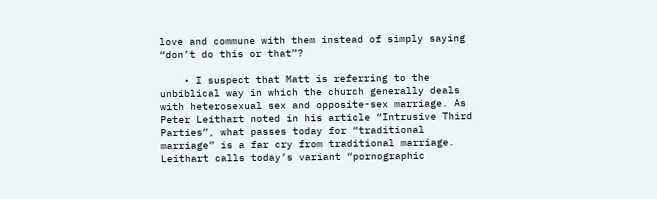love and commune with them instead of simply saying “don’t do this or that”?

    • I suspect that Matt is referring to the unbiblical way in which the church generally deals with heterosexual sex and opposite-sex marriage. As Peter Leithart noted in his article “Intrusive Third Parties”, what passes today for “traditional marriage” is a far cry from traditional marriage. Leithart calls today’s variant “pornographic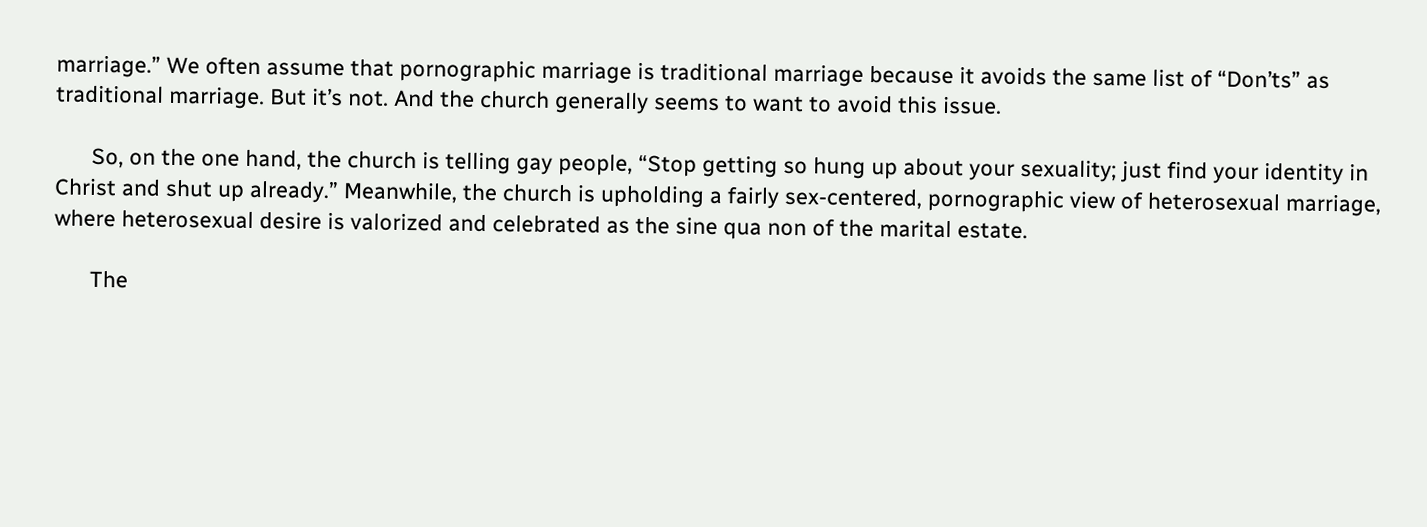marriage.” We often assume that pornographic marriage is traditional marriage because it avoids the same list of “Don’ts” as traditional marriage. But it’s not. And the church generally seems to want to avoid this issue.

      So, on the one hand, the church is telling gay people, “Stop getting so hung up about your sexuality; just find your identity in Christ and shut up already.” Meanwhile, the church is upholding a fairly sex-centered, pornographic view of heterosexual marriage, where heterosexual desire is valorized and celebrated as the sine qua non of the marital estate.

      The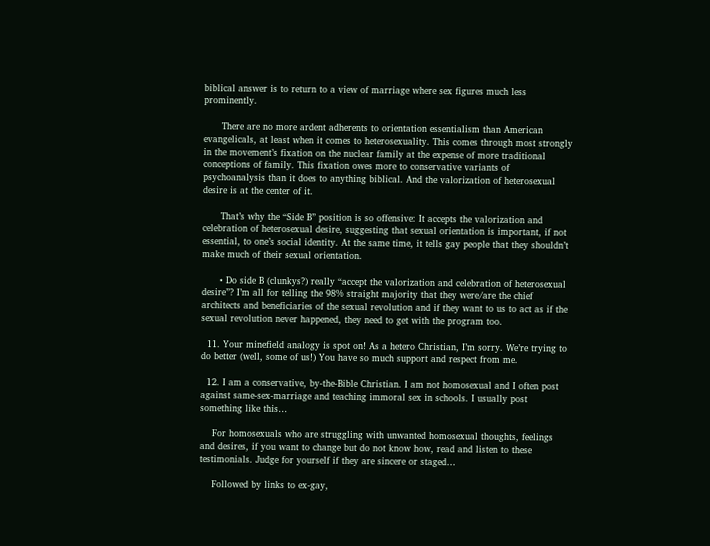biblical answer is to return to a view of marriage where sex figures much less prominently.

      There are no more ardent adherents to orientation essentialism than American evangelicals, at least when it comes to heterosexuality. This comes through most strongly in the movement’s fixation on the nuclear family at the expense of more traditional conceptions of family. This fixation owes more to conservative variants of psychoanalysis than it does to anything biblical. And the valorization of heterosexual desire is at the center of it.

      That’s why the “Side B” position is so offensive: It accepts the valorization and celebration of heterosexual desire, suggesting that sexual orientation is important, if not essential, to one’s social identity. At the same time, it tells gay people that they shouldn’t make much of their sexual orientation.

      • Do side B (clunkys?) really “accept the valorization and celebration of heterosexual desire”? I’m all for telling the 98% straight majority that they were/are the chief architects and beneficiaries of the sexual revolution and if they want to us to act as if the sexual revolution never happened, they need to get with the program too.

  11. Your minefield analogy is spot on! As a hetero Christian, I’m sorry. We’re trying to do better (well, some of us!) You have so much support and respect from me.

  12. I am a conservative, by-the-Bible Christian. I am not homosexual and I often post against same-sex-marriage and teaching immoral sex in schools. I usually post something like this…

    For homosexuals who are struggling with unwanted homosexual thoughts, feelings and desires, if you want to change but do not know how, read and listen to these testimonials. Judge for yourself if they are sincere or staged…

    Followed by links to ex-gay,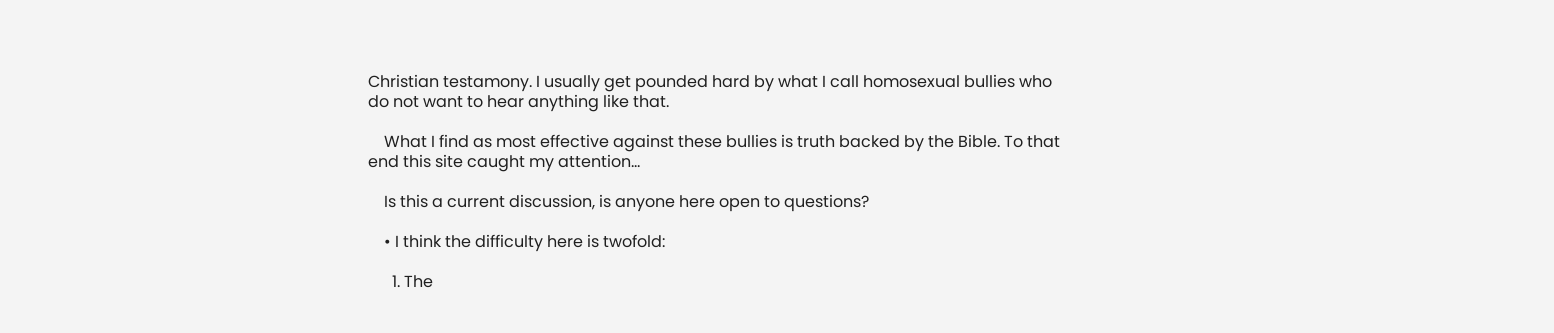Christian testamony. I usually get pounded hard by what I call homosexual bullies who do not want to hear anything like that.

    What I find as most effective against these bullies is truth backed by the Bible. To that end this site caught my attention…

    Is this a current discussion, is anyone here open to questions?

    • I think the difficulty here is twofold:

      1. The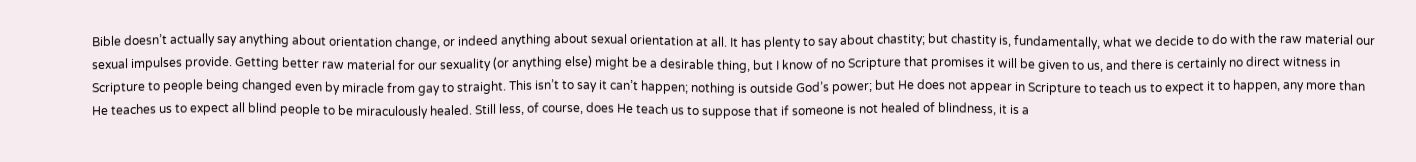Bible doesn’t actually say anything about orientation change, or indeed anything about sexual orientation at all. It has plenty to say about chastity; but chastity is, fundamentally, what we decide to do with the raw material our sexual impulses provide. Getting better raw material for our sexuality (or anything else) might be a desirable thing, but I know of no Scripture that promises it will be given to us, and there is certainly no direct witness in Scripture to people being changed even by miracle from gay to straight. This isn’t to say it can’t happen; nothing is outside God’s power; but He does not appear in Scripture to teach us to expect it to happen, any more than He teaches us to expect all blind people to be miraculously healed. Still less, of course, does He teach us to suppose that if someone is not healed of blindness, it is a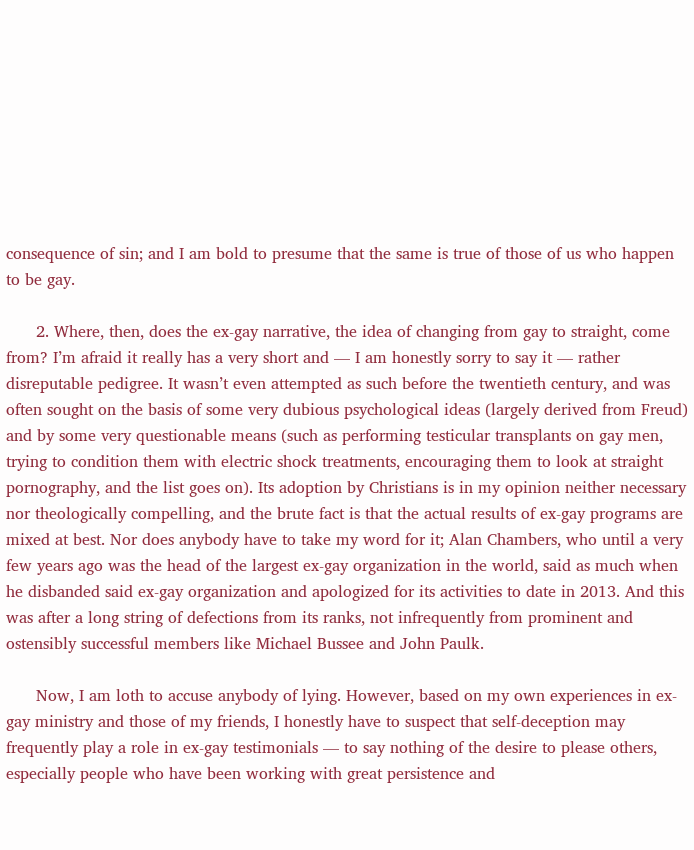consequence of sin; and I am bold to presume that the same is true of those of us who happen to be gay.

      2. Where, then, does the ex-gay narrative, the idea of changing from gay to straight, come from? I’m afraid it really has a very short and — I am honestly sorry to say it — rather disreputable pedigree. It wasn’t even attempted as such before the twentieth century, and was often sought on the basis of some very dubious psychological ideas (largely derived from Freud) and by some very questionable means (such as performing testicular transplants on gay men, trying to condition them with electric shock treatments, encouraging them to look at straight pornography, and the list goes on). Its adoption by Christians is in my opinion neither necessary nor theologically compelling, and the brute fact is that the actual results of ex-gay programs are mixed at best. Nor does anybody have to take my word for it; Alan Chambers, who until a very few years ago was the head of the largest ex-gay organization in the world, said as much when he disbanded said ex-gay organization and apologized for its activities to date in 2013. And this was after a long string of defections from its ranks, not infrequently from prominent and ostensibly successful members like Michael Bussee and John Paulk.

      Now, I am loth to accuse anybody of lying. However, based on my own experiences in ex-gay ministry and those of my friends, I honestly have to suspect that self-deception may frequently play a role in ex-gay testimonials — to say nothing of the desire to please others, especially people who have been working with great persistence and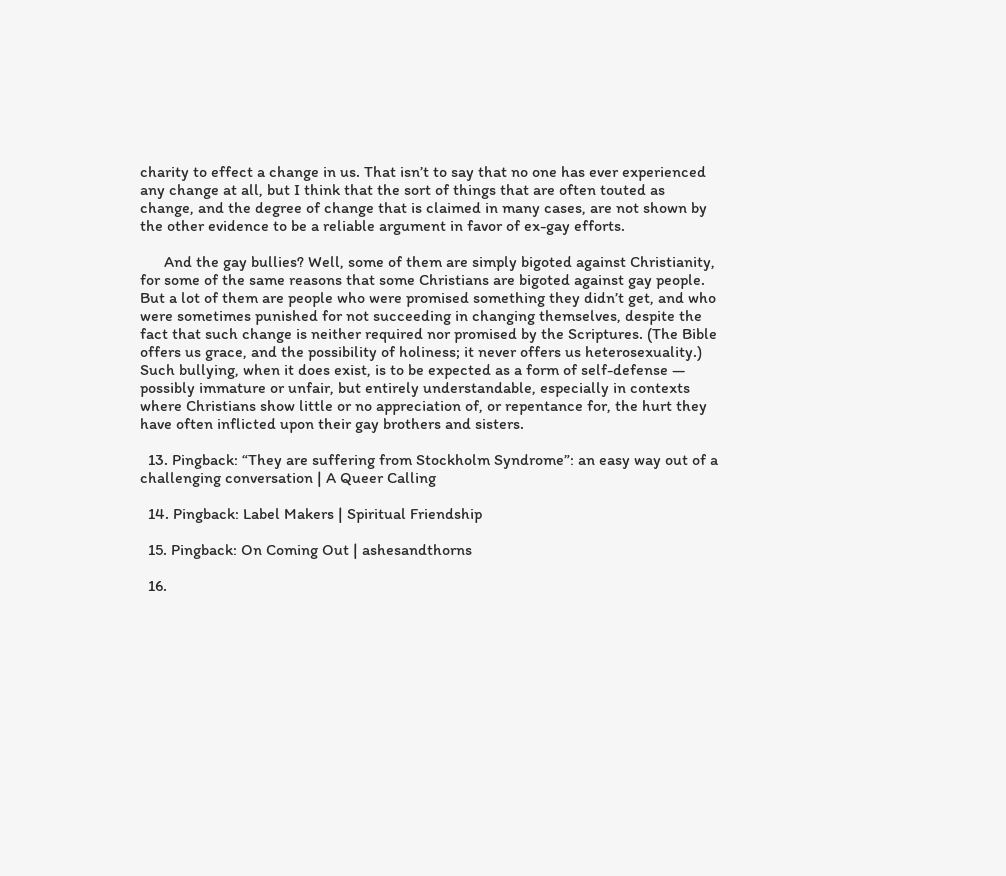charity to effect a change in us. That isn’t to say that no one has ever experienced any change at all, but I think that the sort of things that are often touted as change, and the degree of change that is claimed in many cases, are not shown by the other evidence to be a reliable argument in favor of ex-gay efforts.

      And the gay bullies? Well, some of them are simply bigoted against Christianity, for some of the same reasons that some Christians are bigoted against gay people. But a lot of them are people who were promised something they didn’t get, and who were sometimes punished for not succeeding in changing themselves, despite the fact that such change is neither required nor promised by the Scriptures. (The Bible offers us grace, and the possibility of holiness; it never offers us heterosexuality.) Such bullying, when it does exist, is to be expected as a form of self-defense — possibly immature or unfair, but entirely understandable, especially in contexts where Christians show little or no appreciation of, or repentance for, the hurt they have often inflicted upon their gay brothers and sisters.

  13. Pingback: “They are suffering from Stockholm Syndrome”: an easy way out of a challenging conversation | A Queer Calling

  14. Pingback: Label Makers | Spiritual Friendship

  15. Pingback: On Coming Out | ashesandthorns

  16.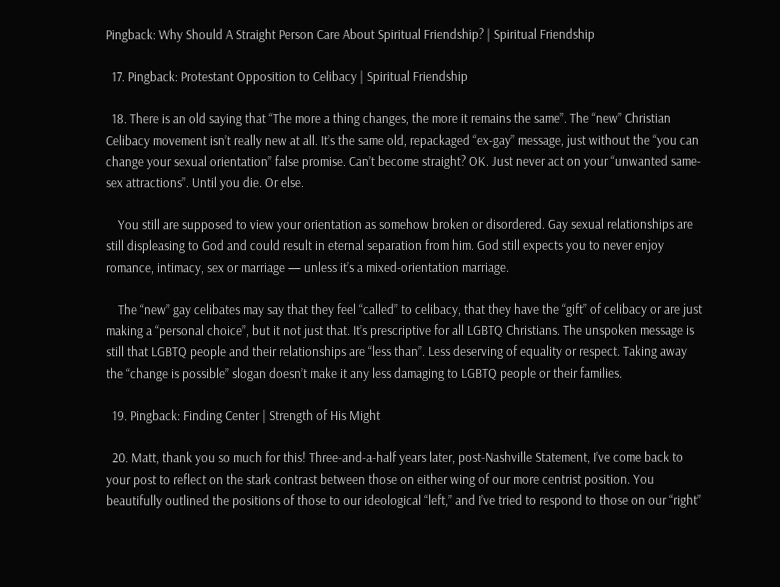Pingback: Why Should A Straight Person Care About Spiritual Friendship? | Spiritual Friendship

  17. Pingback: Protestant Opposition to Celibacy | Spiritual Friendship

  18. There is an old saying that “The more a thing changes, the more it remains the same”. The “new” Christian Celibacy movement isn’t really new at all. It’s the same old, repackaged “ex-gay” message, just without the “you can change your sexual orientation” false promise. Can’t become straight? OK. Just never act on your “unwanted same-sex attractions”. Until you die. Or else.

    You still are supposed to view your orientation as somehow broken or disordered. Gay sexual relationships are still displeasing to God and could result in eternal separation from him. God still expects you to never enjoy romance, intimacy, sex or marriage — unless it’s a mixed-orientation marriage.

    The “new” gay celibates may say that they feel “called” to celibacy, that they have the “gift” of celibacy or are just making a “personal choice”, but it not just that. It’s prescriptive for all LGBTQ Christians. The unspoken message is still that LGBTQ people and their relationships are “less than”. Less deserving of equality or respect. Taking away the “change is possible” slogan doesn’t make it any less damaging to LGBTQ people or their families.

  19. Pingback: Finding Center | Strength of His Might

  20. Matt, thank you so much for this! Three-and-a-half years later, post-Nashville Statement, I’ve come back to your post to reflect on the stark contrast between those on either wing of our more centrist position. You beautifully outlined the positions of those to our ideological “left,” and I’ve tried to respond to those on our “right”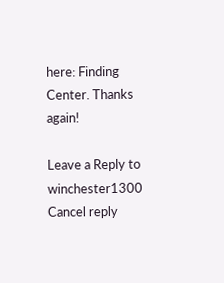here: Finding Center. Thanks again!

Leave a Reply to winchester1300 Cancel reply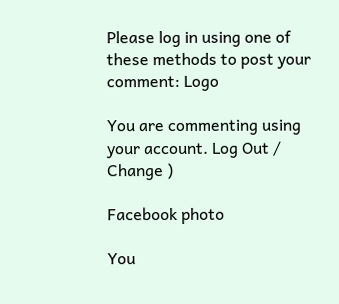Please log in using one of these methods to post your comment: Logo

You are commenting using your account. Log Out /  Change )

Facebook photo

You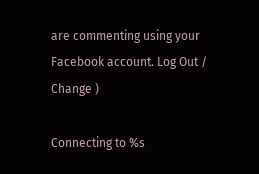are commenting using your Facebook account. Log Out /  Change )

Connecting to %s